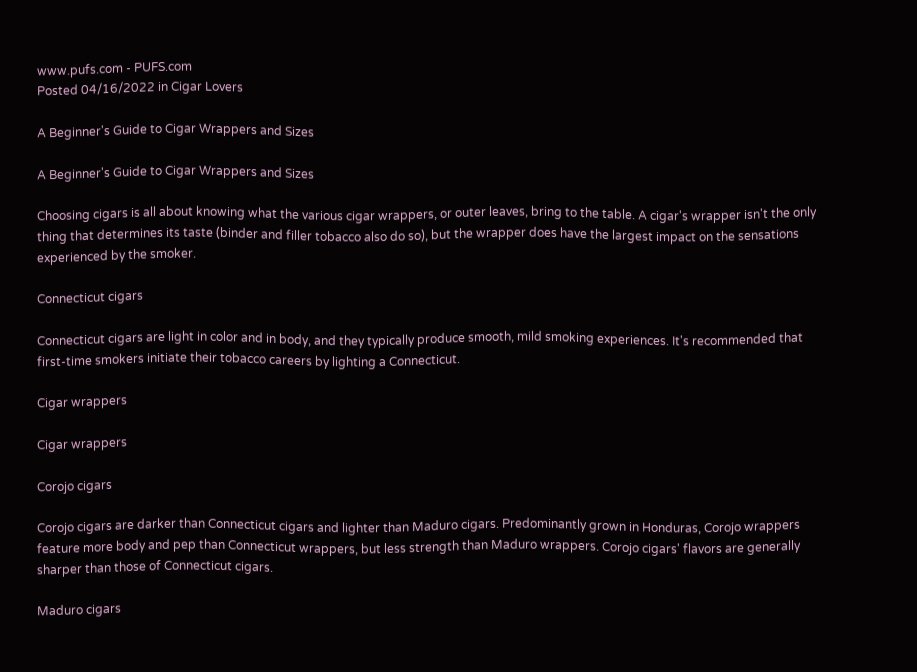www.pufs.com - PUFS.com
Posted 04/16/2022 in Cigar Lovers

A Beginner's Guide to Cigar Wrappers and Sizes

A Beginner's Guide to Cigar Wrappers and Sizes

Choosing cigars is all about knowing what the various cigar wrappers, or outer leaves, bring to the table. A cigar's wrapper isn't the only thing that determines its taste (binder and filler tobacco also do so), but the wrapper does have the largest impact on the sensations experienced by the smoker.

Connecticut cigars

Connecticut cigars are light in color and in body, and they typically produce smooth, mild smoking experiences. It's recommended that first-time smokers initiate their tobacco careers by lighting a Connecticut.

Cigar wrappers

Cigar wrappers

Corojo cigars

Corojo cigars are darker than Connecticut cigars and lighter than Maduro cigars. Predominantly grown in Honduras, Corojo wrappers feature more body and pep than Connecticut wrappers, but less strength than Maduro wrappers. Corojo cigars' flavors are generally sharper than those of Connecticut cigars.

Maduro cigars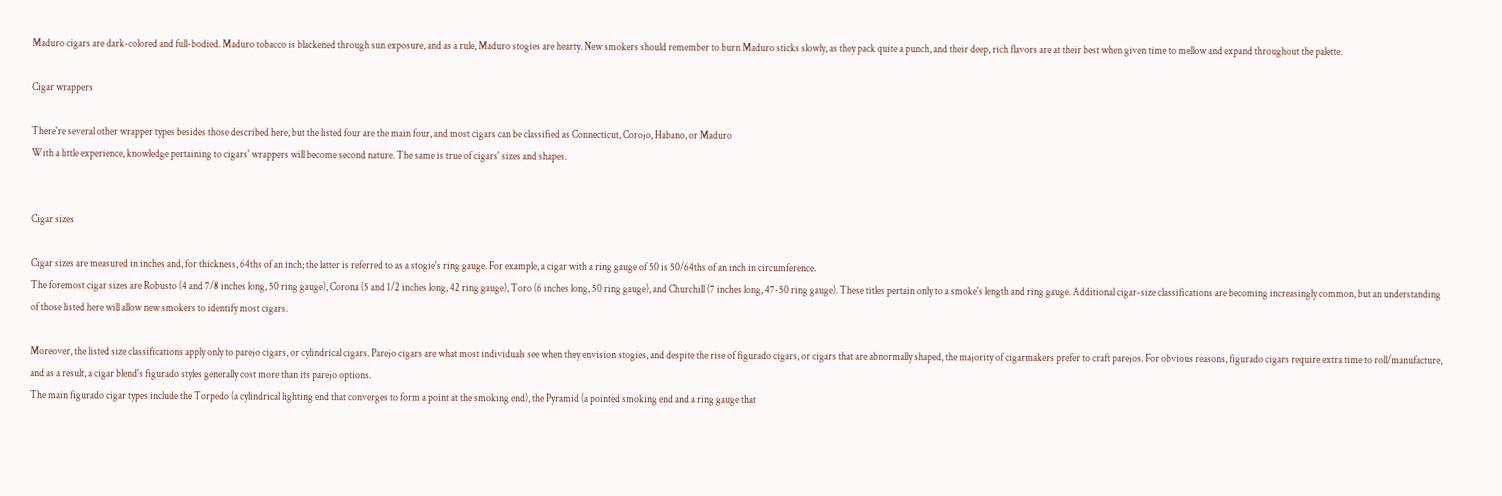Maduro cigars are dark-colored and full-bodied. Maduro tobacco is blackened through sun exposure, and as a rule, Maduro stogies are hearty. New smokers should remember to burn Maduro sticks slowly, as they pack quite a punch, and their deep, rich flavors are at their best when given time to mellow and expand throughout the palette.

Cigar wrappers

There're several other wrapper types besides those described here, but the listed four are the main four, and most cigars can be classified as Connecticut, Corojo, Habano, or Maduro
With a little experience, knowledge pertaining to cigars' wrappers will become second nature. The same is true of cigars' sizes and shapes.


Cigar sizes

Cigar sizes are measured in inches and, for thickness, 64ths of an inch; the latter is referred to as a stogie's ring gauge. For example, a cigar with a ring gauge of 50 is 50/64ths of an inch in circumference.
The foremost cigar sizes are Robusto (4 and 7/8 inches long, 50 ring gauge), Corona (5 and 1/2 inches long, 42 ring gauge), Toro (6 inches long, 50 ring gauge), and Churchill (7 inches long, 47-50 ring gauge). These titles pertain only to a smoke's length and ring gauge. Additional cigar-size classifications are becoming increasingly common, but an understanding of those listed here will allow new smokers to identify most cigars.

Moreover, the listed size classifications apply only to parejo cigars, or cylindrical cigars. Parejo cigars are what most individuals see when they envision stogies, and despite the rise of figurado cigars, or cigars that are abnormally shaped, the majority of cigarmakers prefer to craft parejos. For obvious reasons, figurado cigars require extra time to roll/manufacture, and as a result, a cigar blend's figurado styles generally cost more than its parejo options.
The main figurado cigar types include the Torpedo (a cylindrical lighting end that converges to form a point at the smoking end), the Pyramid (a pointed smoking end and a ring gauge that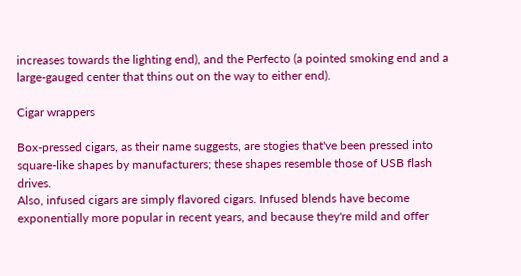increases towards the lighting end), and the Perfecto (a pointed smoking end and a large-gauged center that thins out on the way to either end).

Cigar wrappers

Box-pressed cigars, as their name suggests, are stogies that've been pressed into square-like shapes by manufacturers; these shapes resemble those of USB flash drives.
Also, infused cigars are simply flavored cigars. Infused blends have become exponentially more popular in recent years, and because they're mild and offer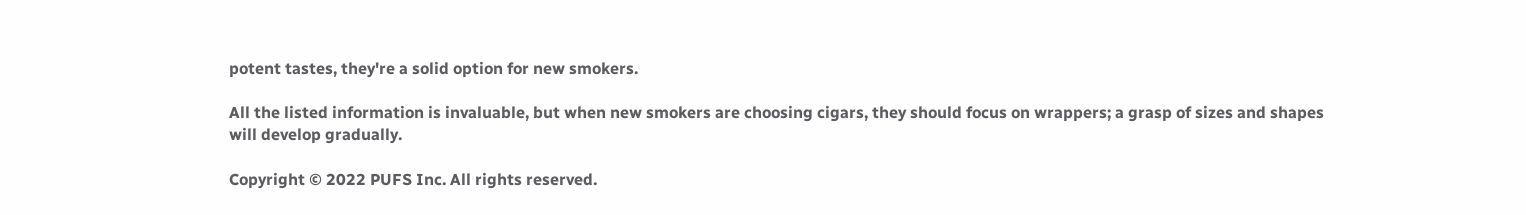potent tastes, they're a solid option for new smokers.

All the listed information is invaluable, but when new smokers are choosing cigars, they should focus on wrappers; a grasp of sizes and shapes will develop gradually.

Copyright © 2022 PUFS Inc. All rights reserved.